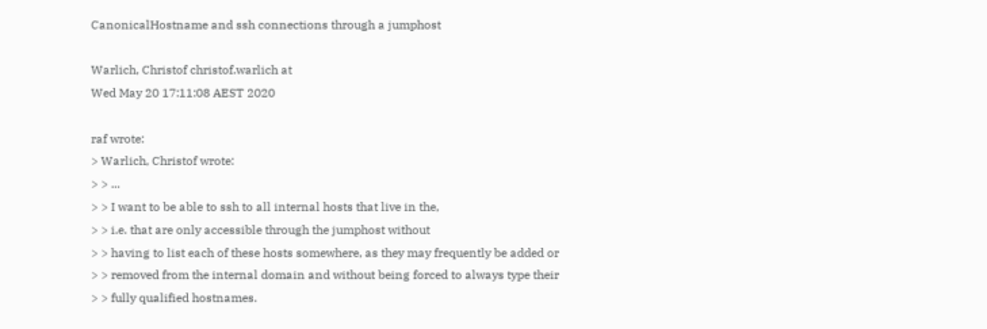CanonicalHostname and ssh connections through a jumphost

Warlich, Christof christof.warlich at
Wed May 20 17:11:08 AEST 2020

raf wrote:
> Warlich, Christof wrote:
> > ...
> > I want to be able to ssh to all internal hosts that live in the,
> > i.e. that are only accessible through the jumphost without
> > having to list each of these hosts somewhere, as they may frequently be added or
> > removed from the internal domain and without being forced to always type their
> > fully qualified hostnames.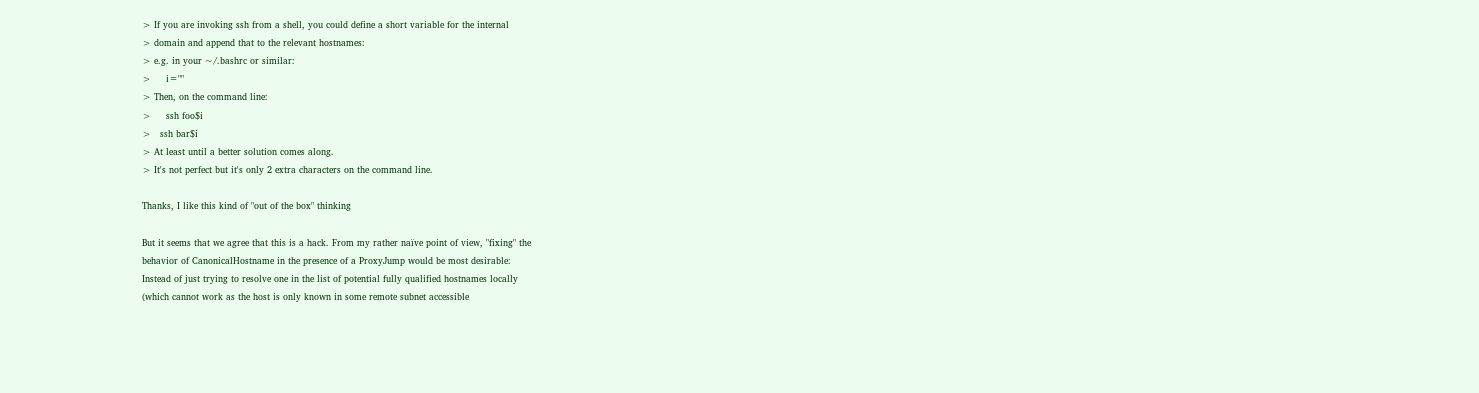> If you are invoking ssh from a shell, you could define a short variable for the internal
> domain and append that to the relevant hostnames:
> e.g. in your ~/.bashrc or similar:
>     i=""
> Then, on the command line:
>     ssh foo$i
>   ssh bar$i
> At least until a better solution comes along.
> It's not perfect but it's only 2 extra characters on the command line.

Thanks, I like this kind of "out of the box" thinking

But it seems that we agree that this is a hack. From my rather naïve point of view, "fixing" the
behavior of CanonicalHostname in the presence of a ProxyJump would be most desirable:
Instead of just trying to resolve one in the list of potential fully qualified hostnames locally
(which cannot work as the host is only known in some remote subnet accessible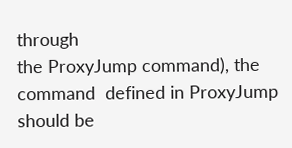through
the ProxyJump command), the command  defined in ProxyJump should be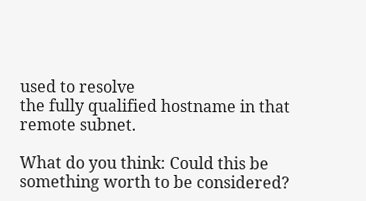used to resolve
the fully qualified hostname in that remote subnet.

What do you think: Could this be something worth to be considered?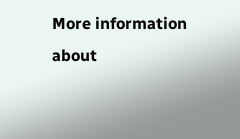More information about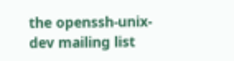the openssh-unix-dev mailing list